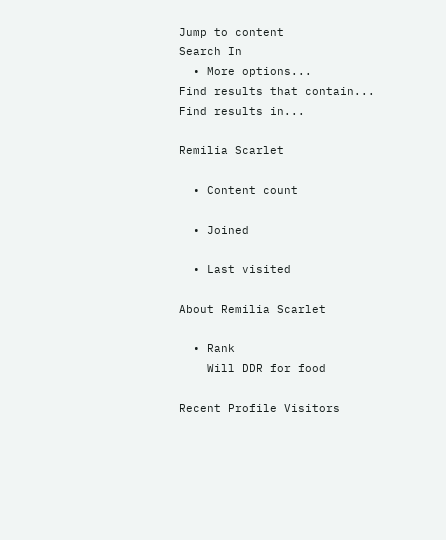Jump to content
Search In
  • More options...
Find results that contain...
Find results in...

Remilia Scarlet

  • Content count

  • Joined

  • Last visited

About Remilia Scarlet

  • Rank
    Will DDR for food

Recent Profile Visitors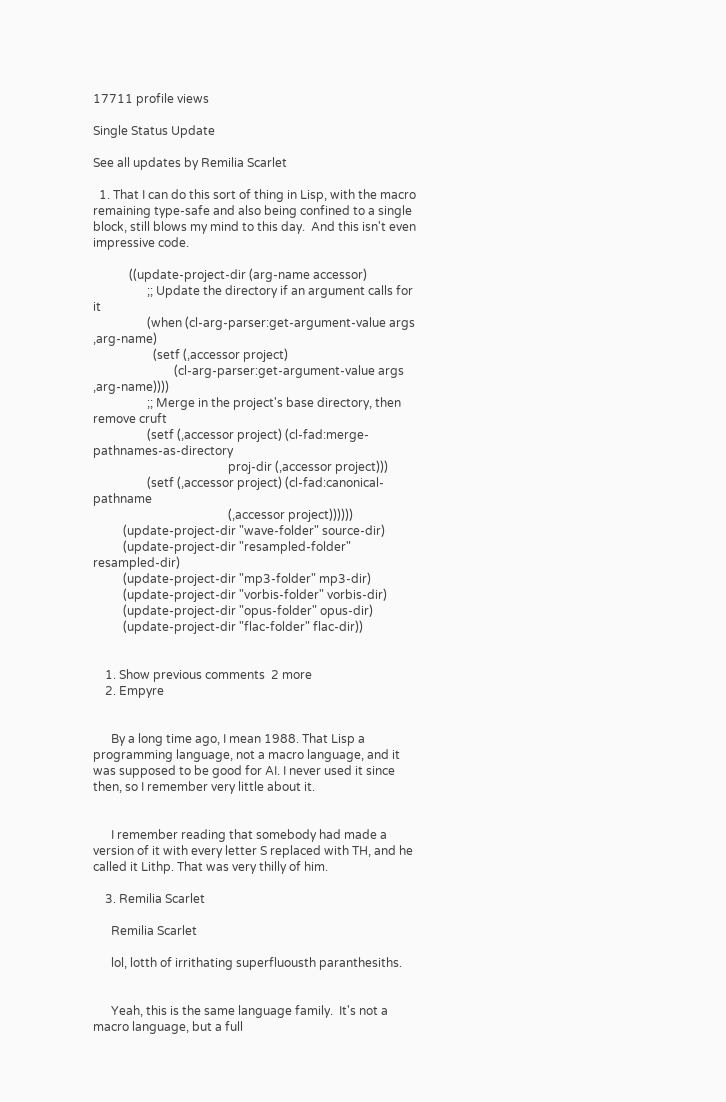17711 profile views

Single Status Update

See all updates by Remilia Scarlet

  1. That I can do this sort of thing in Lisp, with the macro remaining type-safe and also being confined to a single block, still blows my mind to this day.  And this isn't even impressive code.

            ((update-project-dir (arg-name accessor)
                  ;; Update the directory if an argument calls for it
                  (when (cl-arg-parser:get-argument-value args ,arg-name)
                    (setf (,accessor project)
                           (cl-arg-parser:get-argument-value args ,arg-name))))
                  ;; Merge in the project's base directory, then remove cruft
                  (setf (,accessor project) (cl-fad:merge-pathnames-as-directory
                                             proj-dir (,accessor project)))
                  (setf (,accessor project) (cl-fad:canonical-pathname
                                             (,accessor project))))))
          (update-project-dir "wave-folder" source-dir)
          (update-project-dir "resampled-folder" resampled-dir)
          (update-project-dir "mp3-folder" mp3-dir)
          (update-project-dir "vorbis-folder" vorbis-dir)
          (update-project-dir "opus-folder" opus-dir)
          (update-project-dir "flac-folder" flac-dir))


    1. Show previous comments  2 more
    2. Empyre


      By a long time ago, I mean 1988. That Lisp a programming language, not a macro language, and it was supposed to be good for AI. I never used it since then, so I remember very little about it.


      I remember reading that somebody had made a version of it with every letter S replaced with TH, and he called it Lithp. That was very thilly of him.

    3. Remilia Scarlet

      Remilia Scarlet

      lol, lotth of irrithating superfluousth paranthesiths.


      Yeah, this is the same language family.  It's not a macro language, but a full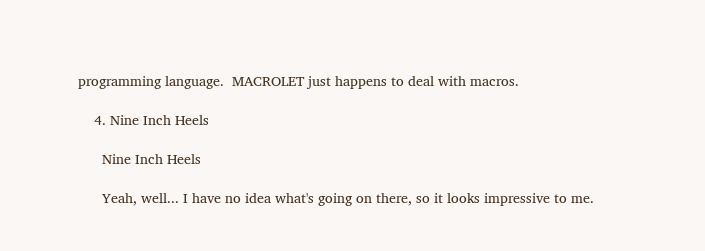programming language.  MACROLET just happens to deal with macros.

    4. Nine Inch Heels

      Nine Inch Heels

      Yeah, well... I have no idea what's going on there, so it looks impressive to me.